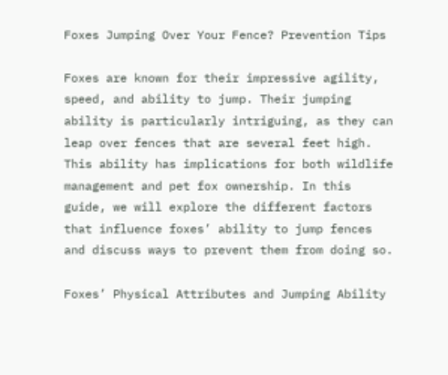Foxes Jumping Over Your Fence? Prevention Tips

Foxes are known for their impressive agility, speed, and ability to jump. Their jumping ability is particularly intriguing, as they can leap over fences that are several feet high. This ability has implications for both wildlife management and pet fox ownership. In this guide, we will explore the different factors that influence foxes’ ability to jump fences and discuss ways to prevent them from doing so.

Foxes’ Physical Attributes and Jumping Ability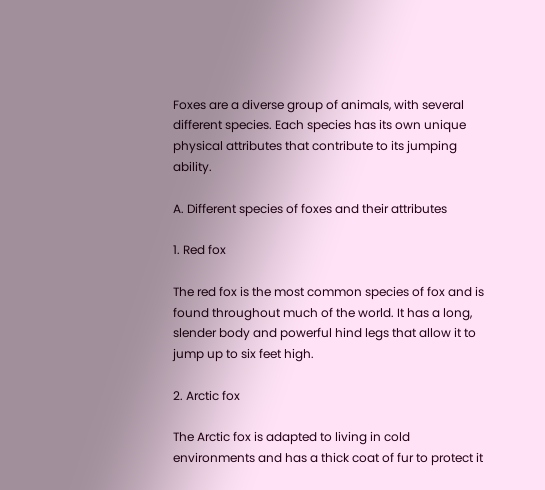Foxes are a diverse group of animals, with several different species. Each species has its own unique physical attributes that contribute to its jumping ability.

A. Different species of foxes and their attributes

1. Red fox

The red fox is the most common species of fox and is found throughout much of the world. It has a long, slender body and powerful hind legs that allow it to jump up to six feet high.

2. Arctic fox

The Arctic fox is adapted to living in cold environments and has a thick coat of fur to protect it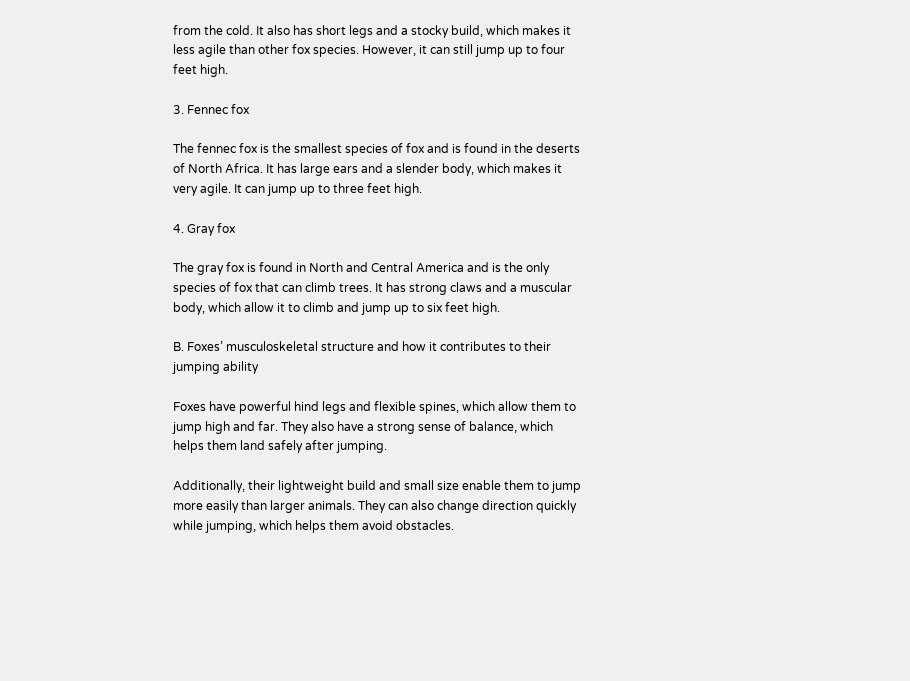from the cold. It also has short legs and a stocky build, which makes it less agile than other fox species. However, it can still jump up to four feet high.

3. Fennec fox

The fennec fox is the smallest species of fox and is found in the deserts of North Africa. It has large ears and a slender body, which makes it very agile. It can jump up to three feet high.

4. Gray fox

The gray fox is found in North and Central America and is the only species of fox that can climb trees. It has strong claws and a muscular body, which allow it to climb and jump up to six feet high.

B. Foxes’ musculoskeletal structure and how it contributes to their jumping ability

Foxes have powerful hind legs and flexible spines, which allow them to jump high and far. They also have a strong sense of balance, which helps them land safely after jumping.

Additionally, their lightweight build and small size enable them to jump more easily than larger animals. They can also change direction quickly while jumping, which helps them avoid obstacles.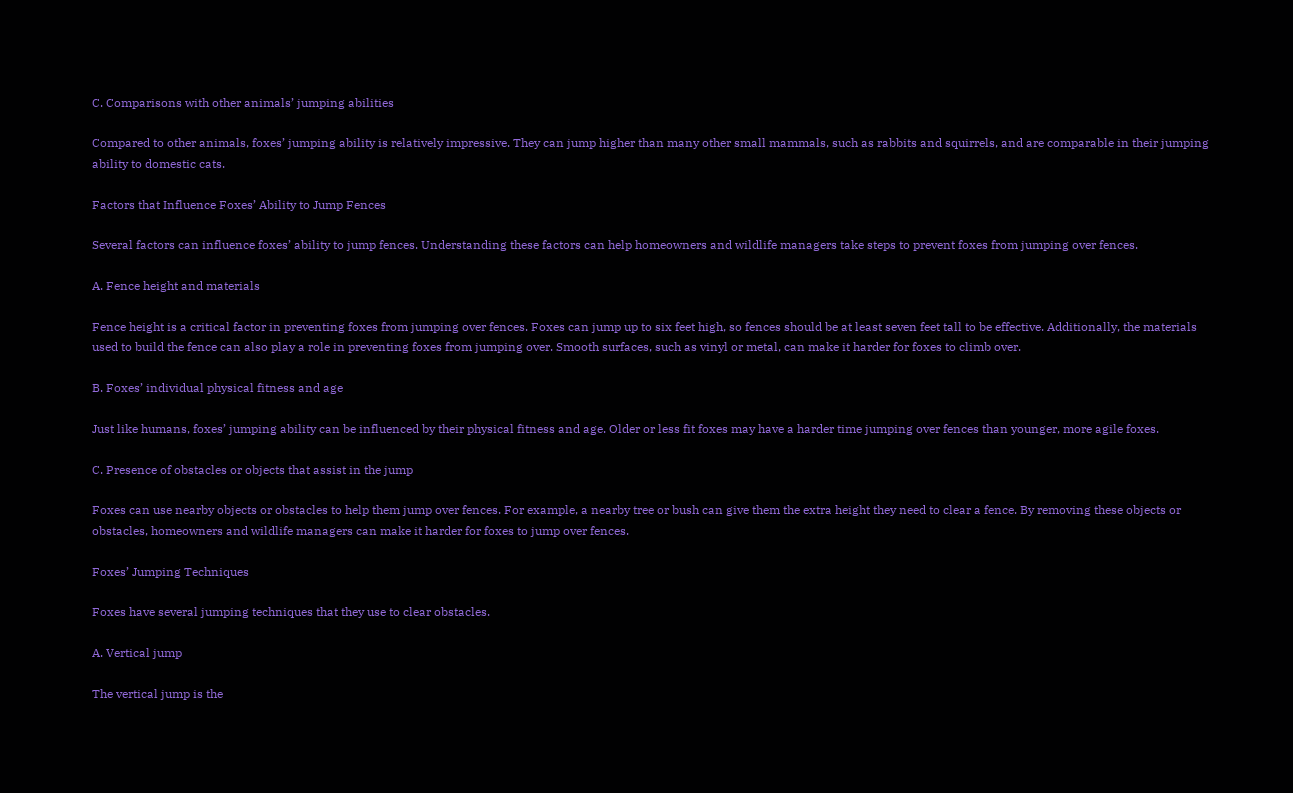C. Comparisons with other animals’ jumping abilities

Compared to other animals, foxes’ jumping ability is relatively impressive. They can jump higher than many other small mammals, such as rabbits and squirrels, and are comparable in their jumping ability to domestic cats.

Factors that Influence Foxes’ Ability to Jump Fences

Several factors can influence foxes’ ability to jump fences. Understanding these factors can help homeowners and wildlife managers take steps to prevent foxes from jumping over fences.

A. Fence height and materials

Fence height is a critical factor in preventing foxes from jumping over fences. Foxes can jump up to six feet high, so fences should be at least seven feet tall to be effective. Additionally, the materials used to build the fence can also play a role in preventing foxes from jumping over. Smooth surfaces, such as vinyl or metal, can make it harder for foxes to climb over.

B. Foxes’ individual physical fitness and age

Just like humans, foxes’ jumping ability can be influenced by their physical fitness and age. Older or less fit foxes may have a harder time jumping over fences than younger, more agile foxes.

C. Presence of obstacles or objects that assist in the jump

Foxes can use nearby objects or obstacles to help them jump over fences. For example, a nearby tree or bush can give them the extra height they need to clear a fence. By removing these objects or obstacles, homeowners and wildlife managers can make it harder for foxes to jump over fences.

Foxes’ Jumping Techniques

Foxes have several jumping techniques that they use to clear obstacles.

A. Vertical jump

The vertical jump is the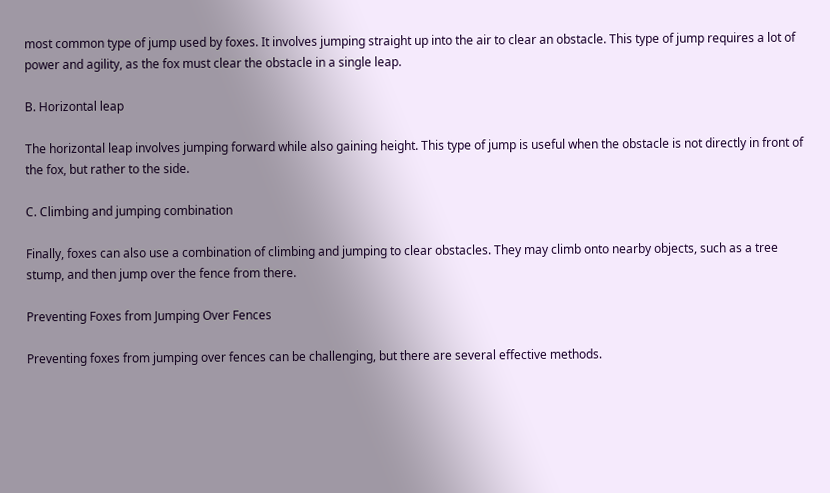most common type of jump used by foxes. It involves jumping straight up into the air to clear an obstacle. This type of jump requires a lot of power and agility, as the fox must clear the obstacle in a single leap.

B. Horizontal leap

The horizontal leap involves jumping forward while also gaining height. This type of jump is useful when the obstacle is not directly in front of the fox, but rather to the side.

C. Climbing and jumping combination

Finally, foxes can also use a combination of climbing and jumping to clear obstacles. They may climb onto nearby objects, such as a tree stump, and then jump over the fence from there.

Preventing Foxes from Jumping Over Fences

Preventing foxes from jumping over fences can be challenging, but there are several effective methods.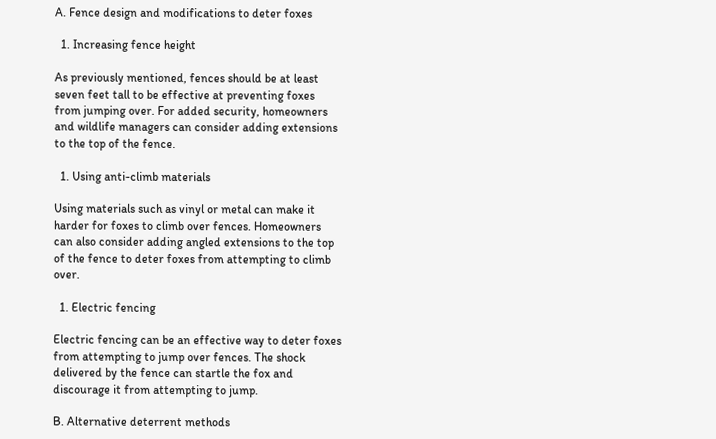A. Fence design and modifications to deter foxes

  1. Increasing fence height

As previously mentioned, fences should be at least seven feet tall to be effective at preventing foxes from jumping over. For added security, homeowners and wildlife managers can consider adding extensions to the top of the fence.

  1. Using anti-climb materials

Using materials such as vinyl or metal can make it harder for foxes to climb over fences. Homeowners can also consider adding angled extensions to the top of the fence to deter foxes from attempting to climb over.

  1. Electric fencing

Electric fencing can be an effective way to deter foxes from attempting to jump over fences. The shock delivered by the fence can startle the fox and discourage it from attempting to jump.

B. Alternative deterrent methods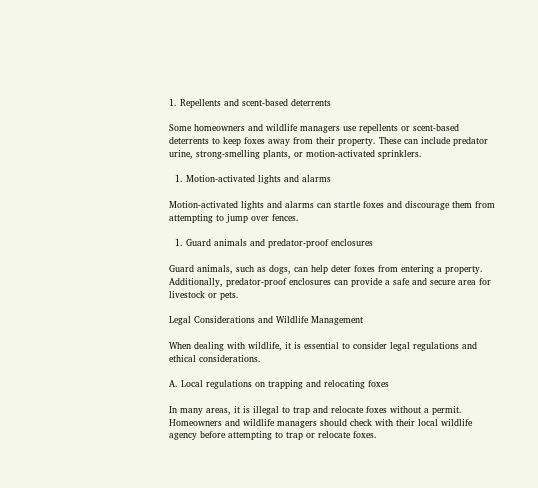1. Repellents and scent-based deterrents

Some homeowners and wildlife managers use repellents or scent-based deterrents to keep foxes away from their property. These can include predator urine, strong-smelling plants, or motion-activated sprinklers.

  1. Motion-activated lights and alarms

Motion-activated lights and alarms can startle foxes and discourage them from attempting to jump over fences.

  1. Guard animals and predator-proof enclosures

Guard animals, such as dogs, can help deter foxes from entering a property. Additionally, predator-proof enclosures can provide a safe and secure area for livestock or pets.

Legal Considerations and Wildlife Management

When dealing with wildlife, it is essential to consider legal regulations and ethical considerations.

A. Local regulations on trapping and relocating foxes

In many areas, it is illegal to trap and relocate foxes without a permit. Homeowners and wildlife managers should check with their local wildlife agency before attempting to trap or relocate foxes.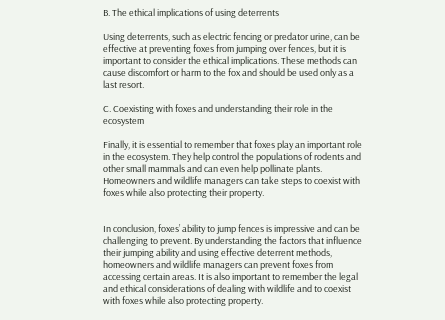B. The ethical implications of using deterrents

Using deterrents, such as electric fencing or predator urine, can be effective at preventing foxes from jumping over fences, but it is important to consider the ethical implications. These methods can cause discomfort or harm to the fox and should be used only as a last resort.

C. Coexisting with foxes and understanding their role in the ecosystem

Finally, it is essential to remember that foxes play an important role in the ecosystem. They help control the populations of rodents and other small mammals and can even help pollinate plants. Homeowners and wildlife managers can take steps to coexist with foxes while also protecting their property.


In conclusion, foxes’ ability to jump fences is impressive and can be challenging to prevent. By understanding the factors that influence their jumping ability and using effective deterrent methods, homeowners and wildlife managers can prevent foxes from accessing certain areas. It is also important to remember the legal and ethical considerations of dealing with wildlife and to coexist with foxes while also protecting property.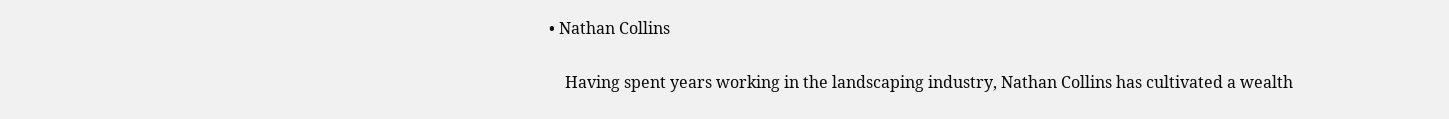• Nathan Collins

    Having spent years working in the landscaping industry, Nathan Collins has cultivated a wealth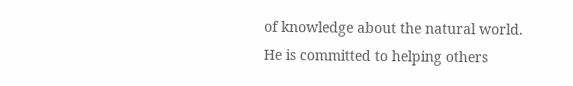of knowledge about the natural world. He is committed to helping others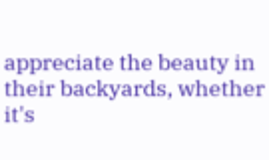appreciate the beauty in their backyards, whether it's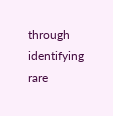through identifying rare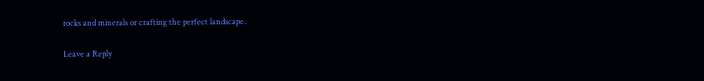rocks and minerals or crafting the perfect landscape.

Leave a Reply